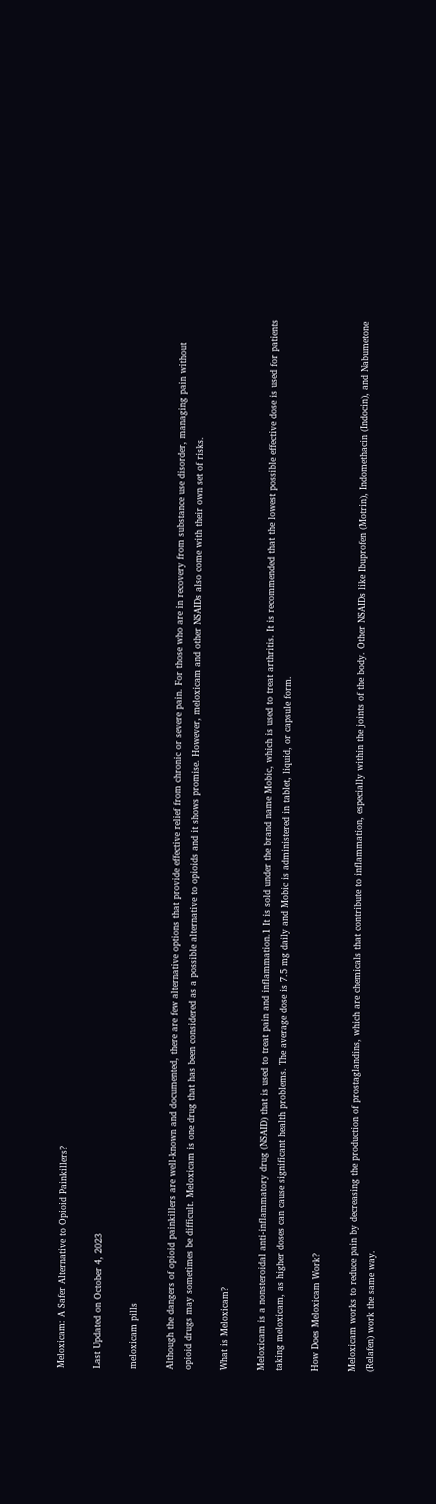Meloxicam: A Safer Alternative to Opioid Painkillers?

Last Updated on October 4, 2023

meloxicam pills

Although the dangers of opioid painkillers are well-known and documented, there are few alternative options that provide effective relief from chronic or severe pain. For those who are in recovery from substance use disorder, managing pain without opioid drugs may sometimes be difficult. Meloxicam is one drug that has been considered as a possible alternative to opioids and it shows promise. However, meloxicam and other NSAIDs also come with their own set of risks.

What is Meloxicam?

Meloxicam is a nonsteroidal anti-inflammatory drug (NSAID) that is used to treat pain and inflammation.1 It is sold under the brand name Mobic, which is used to treat arthritis. It is recommended that the lowest possible effective dose is used for patients taking meloxicam, as higher doses can cause significant health problems. The average dose is 7.5 mg daily and Mobic is administered in tablet, liquid, or capsule form.

How Does Meloxicam Work?

Meloxicam works to reduce pain by decreasing the production of prostaglandins, which are chemicals that contribute to inflammation, especially within the joints of the body. Other NSAIDs like Ibuprofen (Motrin), Indomethacin (Indocin), and Nabumetone (Relafen) work the same way.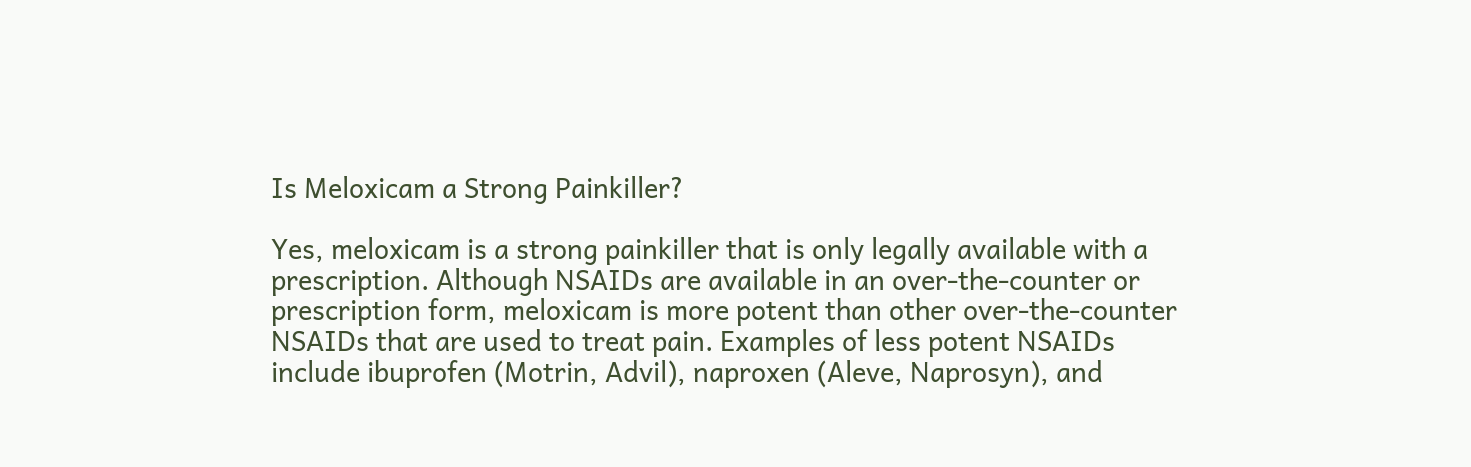Is Meloxicam a Strong Painkiller?

Yes, meloxicam is a strong painkiller that is only legally available with a prescription. Although NSAIDs are available in an over-the-counter or prescription form, meloxicam is more potent than other over-the-counter NSAIDs that are used to treat pain. Examples of less potent NSAIDs include ibuprofen (Motrin, Advil), naproxen (Aleve, Naprosyn), and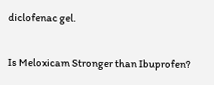diclofenac gel.

Is Meloxicam Stronger than Ibuprofen?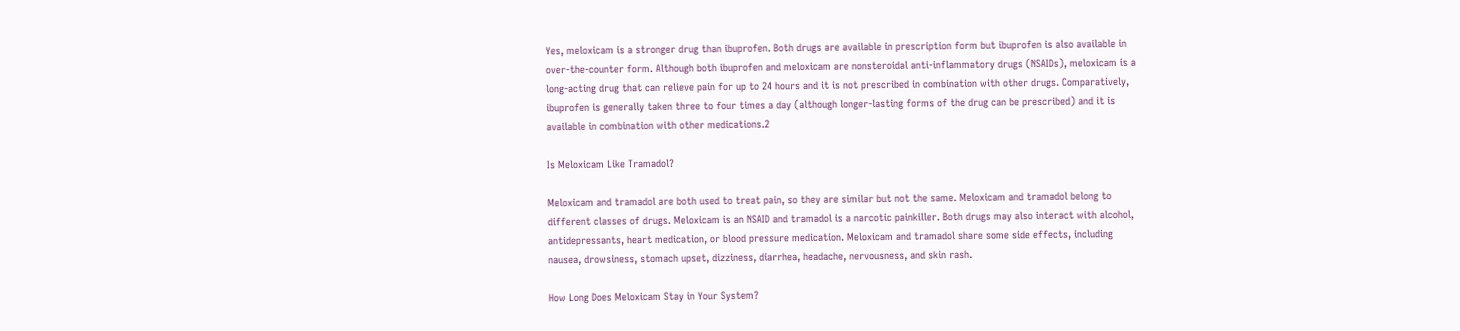Yes, meloxicam is a stronger drug than ibuprofen. Both drugs are available in prescription form but ibuprofen is also available in over-the-counter form. Although both ibuprofen and meloxicam are nonsteroidal anti-inflammatory drugs (NSAIDs), meloxicam is a long-acting drug that can relieve pain for up to 24 hours and it is not prescribed in combination with other drugs. Comparatively, ibuprofen is generally taken three to four times a day (although longer-lasting forms of the drug can be prescribed) and it is available in combination with other medications.2

Is Meloxicam Like Tramadol?

Meloxicam and tramadol are both used to treat pain, so they are similar but not the same. Meloxicam and tramadol belong to different classes of drugs. Meloxicam is an NSAID and tramadol is a narcotic painkiller. Both drugs may also interact with alcohol, antidepressants, heart medication, or blood pressure medication. Meloxicam and tramadol share some side effects, including nausea, drowsiness, stomach upset, dizziness, diarrhea, headache, nervousness, and skin rash.

How Long Does Meloxicam Stay in Your System?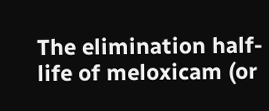The elimination half-life of meloxicam (or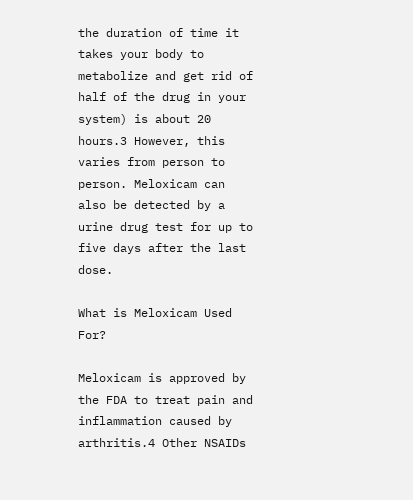the duration of time it takes your body to metabolize and get rid of half of the drug in your system) is about 20 hours.3 However, this varies from person to person. Meloxicam can also be detected by a urine drug test for up to five days after the last dose.

What is Meloxicam Used For?

Meloxicam is approved by the FDA to treat pain and inflammation caused by arthritis.4 Other NSAIDs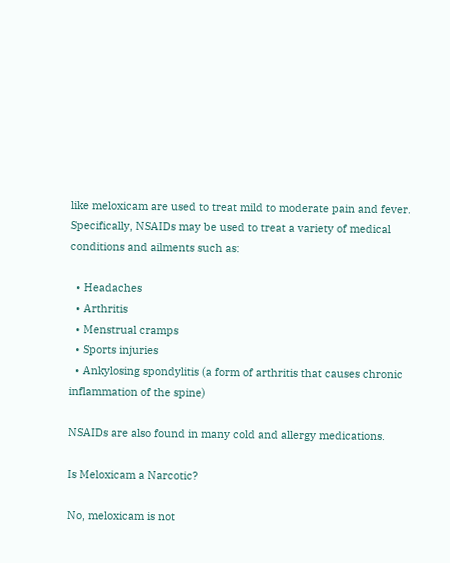like meloxicam are used to treat mild to moderate pain and fever. Specifically, NSAIDs may be used to treat a variety of medical conditions and ailments such as:

  • Headaches
  • Arthritis
  • Menstrual cramps
  • Sports injuries
  • Ankylosing spondylitis (a form of arthritis that causes chronic inflammation of the spine)

NSAIDs are also found in many cold and allergy medications.

Is Meloxicam a Narcotic?

No, meloxicam is not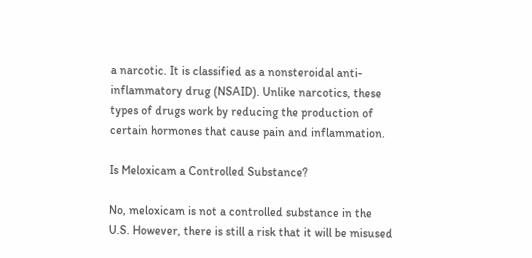a narcotic. It is classified as a nonsteroidal anti-inflammatory drug (NSAID). Unlike narcotics, these types of drugs work by reducing the production of certain hormones that cause pain and inflammation.

Is Meloxicam a Controlled Substance?

No, meloxicam is not a controlled substance in the U.S. However, there is still a risk that it will be misused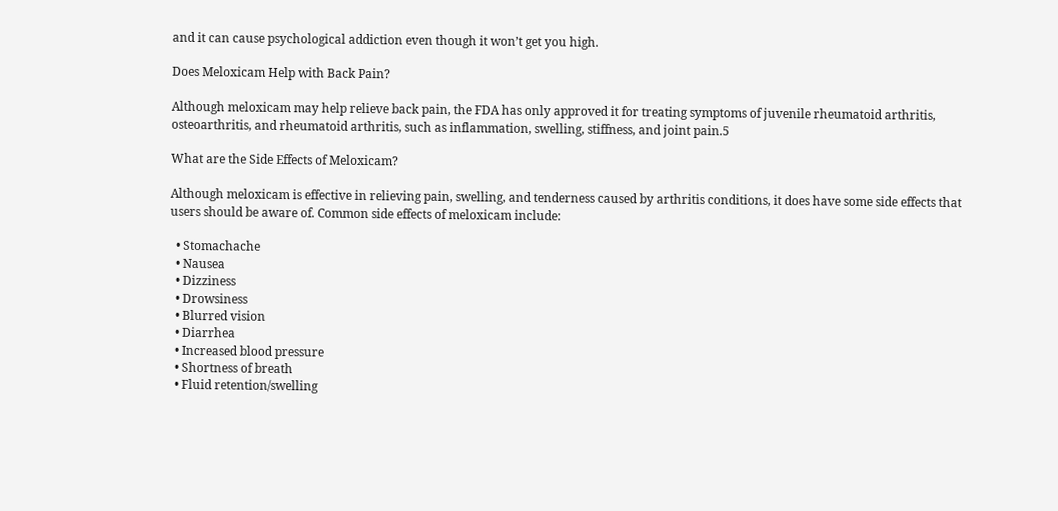and it can cause psychological addiction even though it won’t get you high.

Does Meloxicam Help with Back Pain?

Although meloxicam may help relieve back pain, the FDA has only approved it for treating symptoms of juvenile rheumatoid arthritis, osteoarthritis, and rheumatoid arthritis, such as inflammation, swelling, stiffness, and joint pain.5

What are the Side Effects of Meloxicam?

Although meloxicam is effective in relieving pain, swelling, and tenderness caused by arthritis conditions, it does have some side effects that users should be aware of. Common side effects of meloxicam include:

  • Stomachache
  • Nausea
  • Dizziness
  • Drowsiness
  • Blurred vision
  • Diarrhea
  • Increased blood pressure
  • Shortness of breath
  • Fluid retention/swelling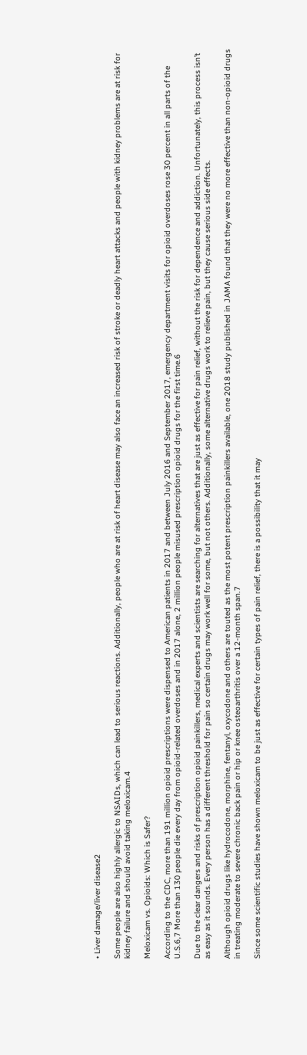• Liver damage/liver disease2

Some people are also highly allergic to NSAIDs, which can lead to serious reactions. Additionally, people who are at risk of heart disease may also face an increased risk of stroke or deadly heart attacks and people with kidney problems are at risk for kidney failure and should avoid taking meloxicam.4

Meloxicam vs. Opioids: Which is Safer?

According to the CDC, more than 191 million opioid prescriptions were dispensed to American patients in 2017 and between July 2016 and September 2017, emergency department visits for opioid overdoses rose 30 percent in all parts of the U.S.6,7 More than 130 people die every day from opioid-related overdoses and in 2017 alone, 2 million people misused prescription opioid drugs for the first time.6

Due to the clear dangers and risks of prescription opioid painkillers, medical experts and scientists are searching for alternatives that are just as effective for pain relief, without the risk for dependence and addiction. Unfortunately, this process isn’t as easy as it sounds. Every person has a different threshold for pain so certain drugs may work well for some, but not others. Additionally, some alternative drugs work to relieve pain, but they cause serious side effects.

Although opioid drugs like hydrocodone, morphine, fentanyl, oxycodone and others are touted as the most potent prescription painkillers available, one 2018 study published in JAMA found that they were no more effective than non-opioid drugs in treating moderate to severe chronic back pain or hip or knee osteoarthritis over a 12-month span.7

Since some scientific studies have shown meloxicam to be just as effective for certain types of pain relief, there is a possibility that it may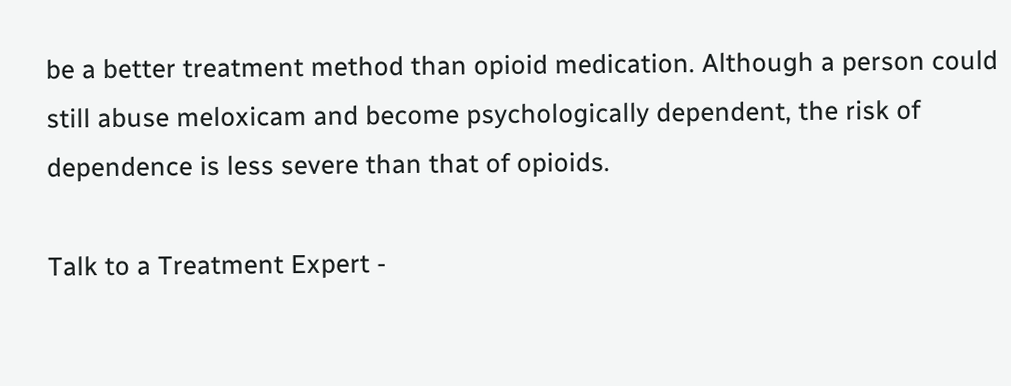be a better treatment method than opioid medication. Although a person could still abuse meloxicam and become psychologically dependent, the risk of dependence is less severe than that of opioids.

Talk to a Treatment Expert -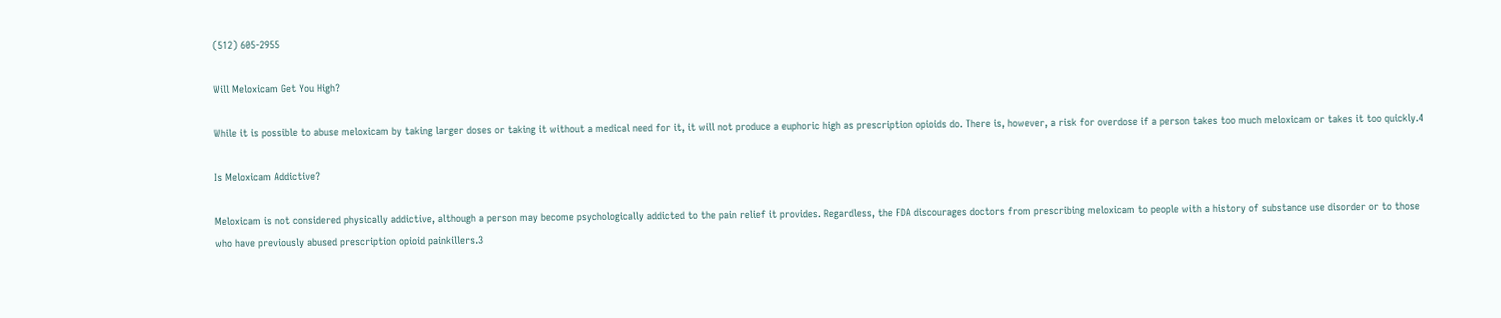(512) 605-2955

Will Meloxicam Get You High?

While it is possible to abuse meloxicam by taking larger doses or taking it without a medical need for it, it will not produce a euphoric high as prescription opioids do. There is, however, a risk for overdose if a person takes too much meloxicam or takes it too quickly.4

Is Meloxicam Addictive?

Meloxicam is not considered physically addictive, although a person may become psychologically addicted to the pain relief it provides. Regardless, the FDA discourages doctors from prescribing meloxicam to people with a history of substance use disorder or to those who have previously abused prescription opioid painkillers.3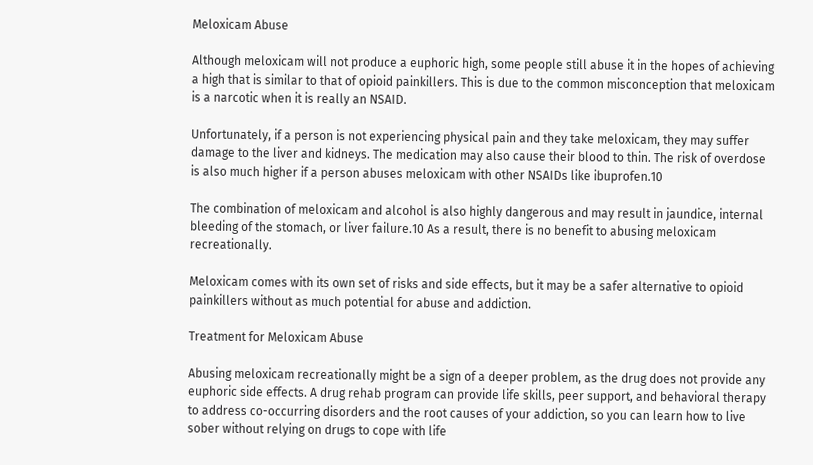Meloxicam Abuse

Although meloxicam will not produce a euphoric high, some people still abuse it in the hopes of achieving a high that is similar to that of opioid painkillers. This is due to the common misconception that meloxicam is a narcotic when it is really an NSAID.

Unfortunately, if a person is not experiencing physical pain and they take meloxicam, they may suffer damage to the liver and kidneys. The medication may also cause their blood to thin. The risk of overdose is also much higher if a person abuses meloxicam with other NSAIDs like ibuprofen.10

The combination of meloxicam and alcohol is also highly dangerous and may result in jaundice, internal bleeding of the stomach, or liver failure.10 As a result, there is no benefit to abusing meloxicam recreationally.

Meloxicam comes with its own set of risks and side effects, but it may be a safer alternative to opioid painkillers without as much potential for abuse and addiction.

Treatment for Meloxicam Abuse

Abusing meloxicam recreationally might be a sign of a deeper problem, as the drug does not provide any euphoric side effects. A drug rehab program can provide life skills, peer support, and behavioral therapy to address co-occurring disorders and the root causes of your addiction, so you can learn how to live sober without relying on drugs to cope with life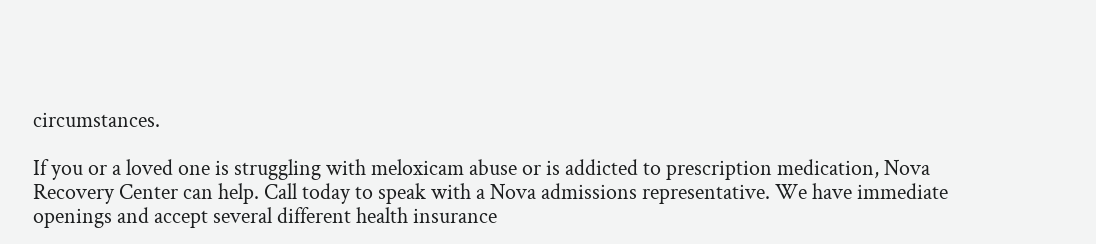circumstances.

If you or a loved one is struggling with meloxicam abuse or is addicted to prescription medication, Nova Recovery Center can help. Call today to speak with a Nova admissions representative. We have immediate openings and accept several different health insurance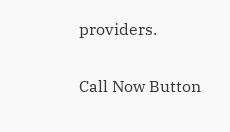providers.

Call Now Button